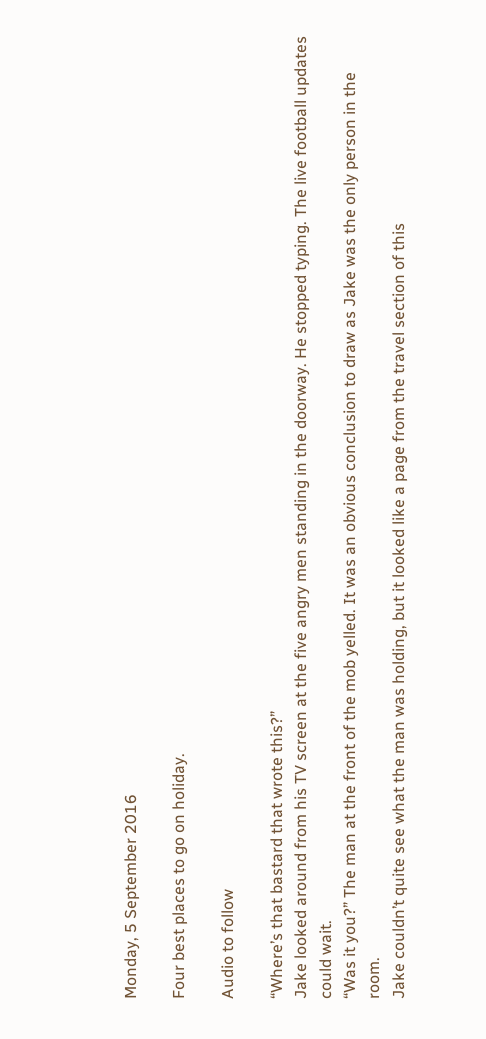Monday, 5 September 2016

Four best places to go on holiday.

Audio to follow

“Where’s that bastard that wrote this?”
Jake looked around from his TV screen at the five angry men standing in the doorway. He stopped typing. The live football updates could wait.
“Was it you?” The man at the front of the mob yelled. It was an obvious conclusion to draw as Jake was the only person in the room.
Jake couldn’t quite see what the man was holding, but it looked like a page from the travel section of this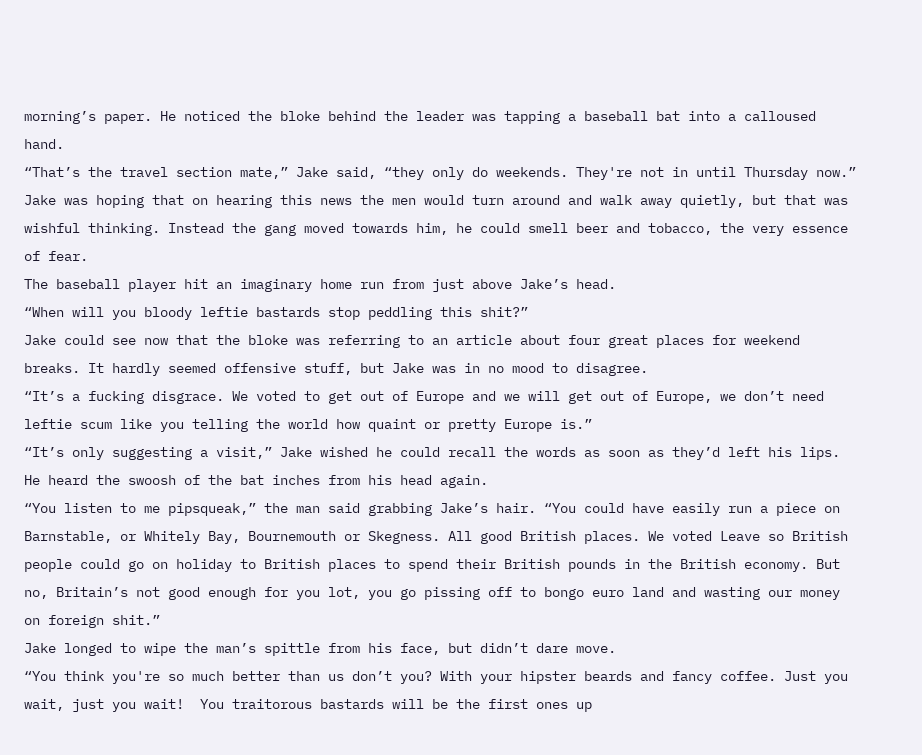morning’s paper. He noticed the bloke behind the leader was tapping a baseball bat into a calloused hand.
“That’s the travel section mate,” Jake said, “they only do weekends. They're not in until Thursday now.”  Jake was hoping that on hearing this news the men would turn around and walk away quietly, but that was wishful thinking. Instead the gang moved towards him, he could smell beer and tobacco, the very essence of fear.
The baseball player hit an imaginary home run from just above Jake’s head.
“When will you bloody leftie bastards stop peddling this shit?”
Jake could see now that the bloke was referring to an article about four great places for weekend breaks. It hardly seemed offensive stuff, but Jake was in no mood to disagree.
“It’s a fucking disgrace. We voted to get out of Europe and we will get out of Europe, we don’t need leftie scum like you telling the world how quaint or pretty Europe is.”
“It’s only suggesting a visit,” Jake wished he could recall the words as soon as they’d left his lips. He heard the swoosh of the bat inches from his head again.
“You listen to me pipsqueak,” the man said grabbing Jake’s hair. “You could have easily run a piece on Barnstable, or Whitely Bay, Bournemouth or Skegness. All good British places. We voted Leave so British people could go on holiday to British places to spend their British pounds in the British economy. But no, Britain’s not good enough for you lot, you go pissing off to bongo euro land and wasting our money on foreign shit.”
Jake longed to wipe the man’s spittle from his face, but didn’t dare move.
“You think you're so much better than us don’t you? With your hipster beards and fancy coffee. Just you wait, just you wait!  You traitorous bastards will be the first ones up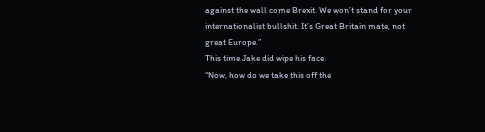against the wall come Brexit. We won’t stand for your internationalist bullshit. It’s Great Britain mate, not great Europe.”
This time Jake did wipe his face.
“Now, how do we take this off the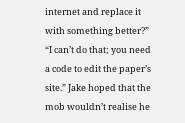internet and replace it with something better?”
“I can’t do that; you need a code to edit the paper’s site.” Jake hoped that the mob wouldn’t realise he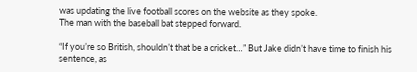was updating the live football scores on the website as they spoke.
The man with the baseball bat stepped forward.

“If you’re so British, shouldn’t that be a cricket…” But Jake didn’t have time to finish his sentence, as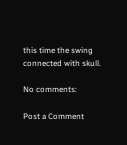this time the swing connected with skull.

No comments:

Post a Comment